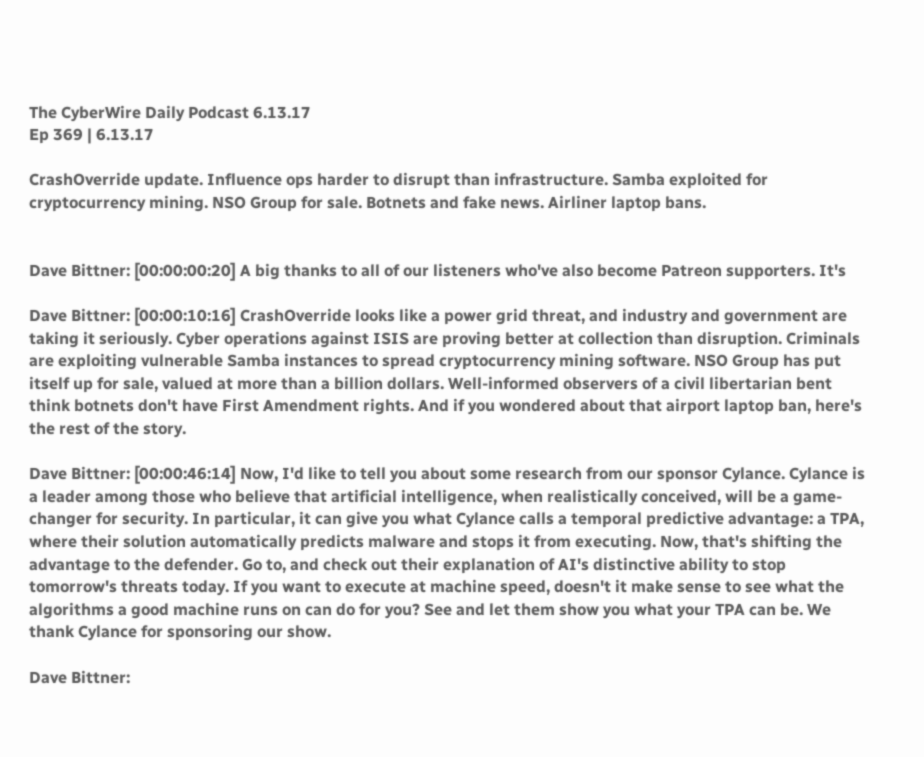The CyberWire Daily Podcast 6.13.17
Ep 369 | 6.13.17

CrashOverride update. Influence ops harder to disrupt than infrastructure. Samba exploited for cryptocurrency mining. NSO Group for sale. Botnets and fake news. Airliner laptop bans.


Dave Bittner: [00:00:00:20] A big thanks to all of our listeners who've also become Patreon supporters. It's

Dave Bittner: [00:00:10:16] CrashOverride looks like a power grid threat, and industry and government are taking it seriously. Cyber operations against ISIS are proving better at collection than disruption. Criminals are exploiting vulnerable Samba instances to spread cryptocurrency mining software. NSO Group has put itself up for sale, valued at more than a billion dollars. Well-informed observers of a civil libertarian bent think botnets don't have First Amendment rights. And if you wondered about that airport laptop ban, here's the rest of the story.

Dave Bittner: [00:00:46:14] Now, I'd like to tell you about some research from our sponsor Cylance. Cylance is a leader among those who believe that artificial intelligence, when realistically conceived, will be a game-changer for security. In particular, it can give you what Cylance calls a temporal predictive advantage: a TPA, where their solution automatically predicts malware and stops it from executing. Now, that's shifting the advantage to the defender. Go to, and check out their explanation of AI's distinctive ability to stop tomorrow's threats today. If you want to execute at machine speed, doesn't it make sense to see what the algorithms a good machine runs on can do for you? See and let them show you what your TPA can be. We thank Cylance for sponsoring our show.

Dave Bittner: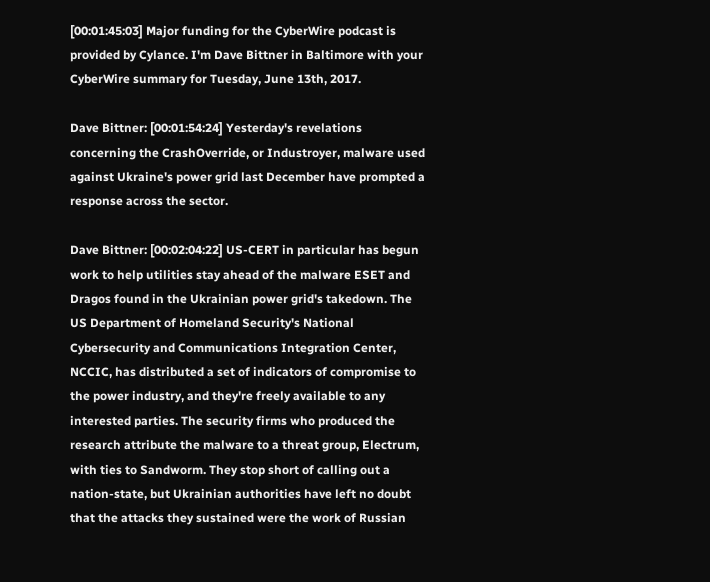[00:01:45:03] Major funding for the CyberWire podcast is provided by Cylance. I'm Dave Bittner in Baltimore with your CyberWire summary for Tuesday, June 13th, 2017.

Dave Bittner: [00:01:54:24] Yesterday's revelations concerning the CrashOverride, or Industroyer, malware used against Ukraine's power grid last December have prompted a response across the sector.

Dave Bittner: [00:02:04:22] US-CERT in particular has begun work to help utilities stay ahead of the malware ESET and Dragos found in the Ukrainian power grid's takedown. The US Department of Homeland Security's National Cybersecurity and Communications Integration Center, NCCIC, has distributed a set of indicators of compromise to the power industry, and they're freely available to any interested parties. The security firms who produced the research attribute the malware to a threat group, Electrum, with ties to Sandworm. They stop short of calling out a nation-state, but Ukrainian authorities have left no doubt that the attacks they sustained were the work of Russian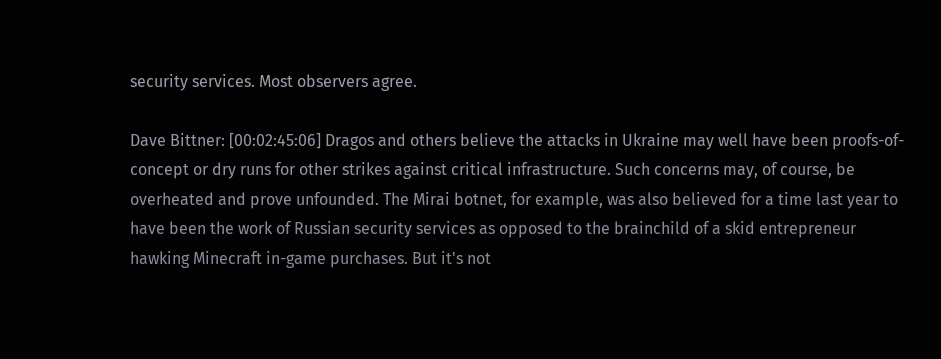security services. Most observers agree.

Dave Bittner: [00:02:45:06] Dragos and others believe the attacks in Ukraine may well have been proofs-of-concept or dry runs for other strikes against critical infrastructure. Such concerns may, of course, be overheated and prove unfounded. The Mirai botnet, for example, was also believed for a time last year to have been the work of Russian security services as opposed to the brainchild of a skid entrepreneur hawking Minecraft in-game purchases. But it's not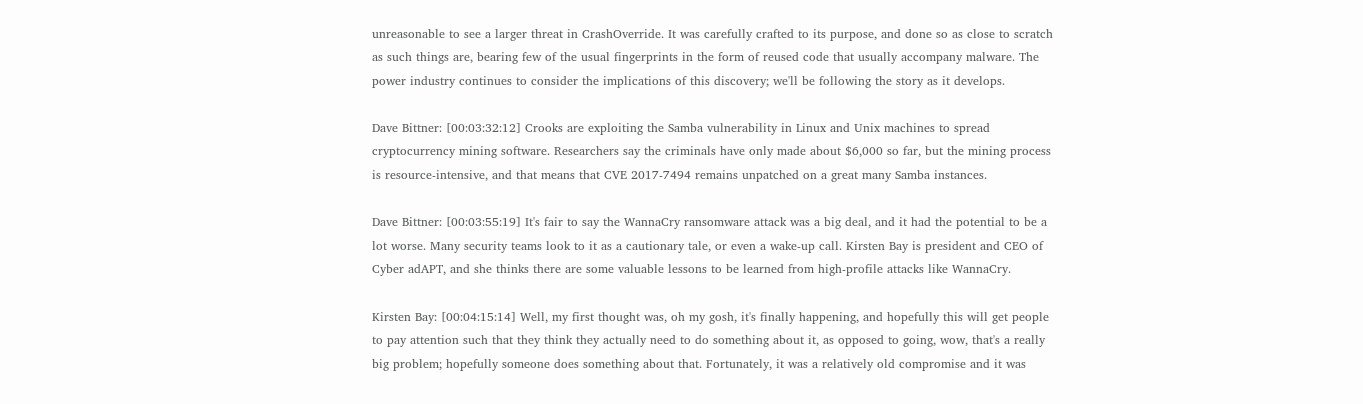unreasonable to see a larger threat in CrashOverride. It was carefully crafted to its purpose, and done so as close to scratch as such things are, bearing few of the usual fingerprints in the form of reused code that usually accompany malware. The power industry continues to consider the implications of this discovery; we'll be following the story as it develops.

Dave Bittner: [00:03:32:12] Crooks are exploiting the Samba vulnerability in Linux and Unix machines to spread cryptocurrency mining software. Researchers say the criminals have only made about $6,000 so far, but the mining process is resource-intensive, and that means that CVE 2017-7494 remains unpatched on a great many Samba instances.

Dave Bittner: [00:03:55:19] It's fair to say the WannaCry ransomware attack was a big deal, and it had the potential to be a lot worse. Many security teams look to it as a cautionary tale, or even a wake-up call. Kirsten Bay is president and CEO of Cyber adAPT, and she thinks there are some valuable lessons to be learned from high-profile attacks like WannaCry.

Kirsten Bay: [00:04:15:14] Well, my first thought was, oh my gosh, it's finally happening, and hopefully this will get people to pay attention such that they think they actually need to do something about it, as opposed to going, wow, that's a really big problem; hopefully someone does something about that. Fortunately, it was a relatively old compromise and it was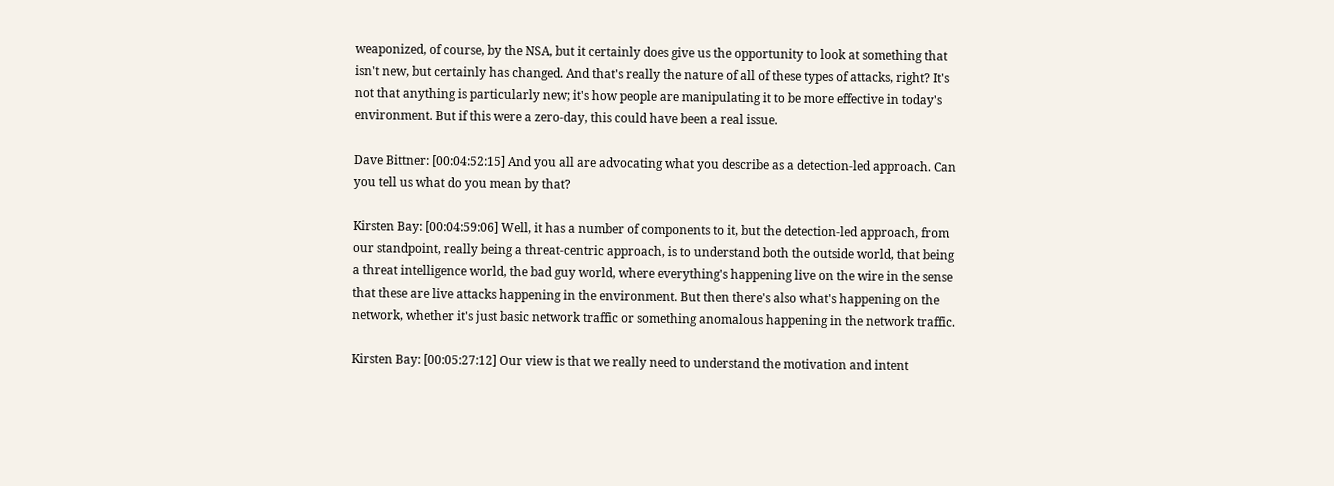weaponized, of course, by the NSA, but it certainly does give us the opportunity to look at something that isn't new, but certainly has changed. And that's really the nature of all of these types of attacks, right? It's not that anything is particularly new; it's how people are manipulating it to be more effective in today's environment. But if this were a zero-day, this could have been a real issue.

Dave Bittner: [00:04:52:15] And you all are advocating what you describe as a detection-led approach. Can you tell us what do you mean by that?

Kirsten Bay: [00:04:59:06] Well, it has a number of components to it, but the detection-led approach, from our standpoint, really being a threat-centric approach, is to understand both the outside world, that being a threat intelligence world, the bad guy world, where everything's happening live on the wire in the sense that these are live attacks happening in the environment. But then there's also what's happening on the network, whether it's just basic network traffic or something anomalous happening in the network traffic.

Kirsten Bay: [00:05:27:12] Our view is that we really need to understand the motivation and intent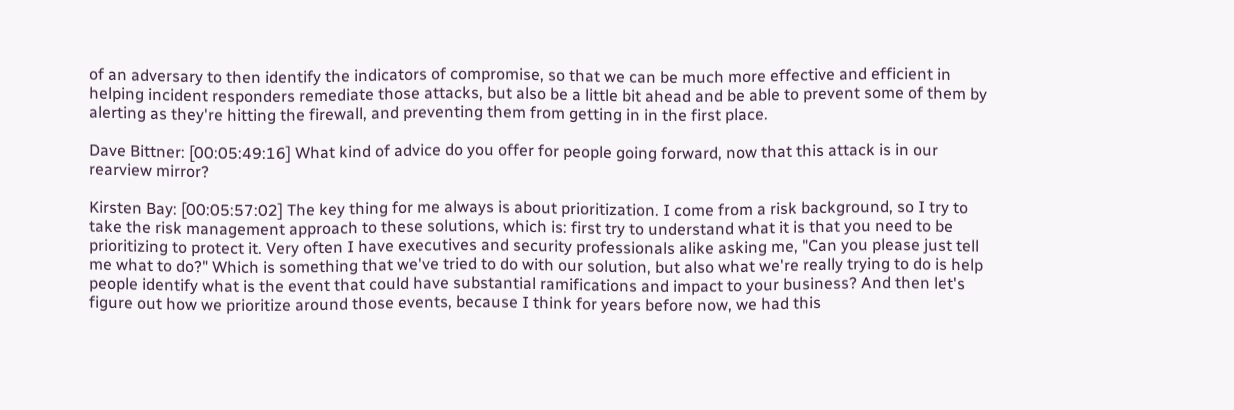of an adversary to then identify the indicators of compromise, so that we can be much more effective and efficient in helping incident responders remediate those attacks, but also be a little bit ahead and be able to prevent some of them by alerting as they're hitting the firewall, and preventing them from getting in in the first place.

Dave Bittner: [00:05:49:16] What kind of advice do you offer for people going forward, now that this attack is in our rearview mirror?

Kirsten Bay: [00:05:57:02] The key thing for me always is about prioritization. I come from a risk background, so I try to take the risk management approach to these solutions, which is: first try to understand what it is that you need to be prioritizing to protect it. Very often I have executives and security professionals alike asking me, "Can you please just tell me what to do?" Which is something that we've tried to do with our solution, but also what we're really trying to do is help people identify what is the event that could have substantial ramifications and impact to your business? And then let's figure out how we prioritize around those events, because I think for years before now, we had this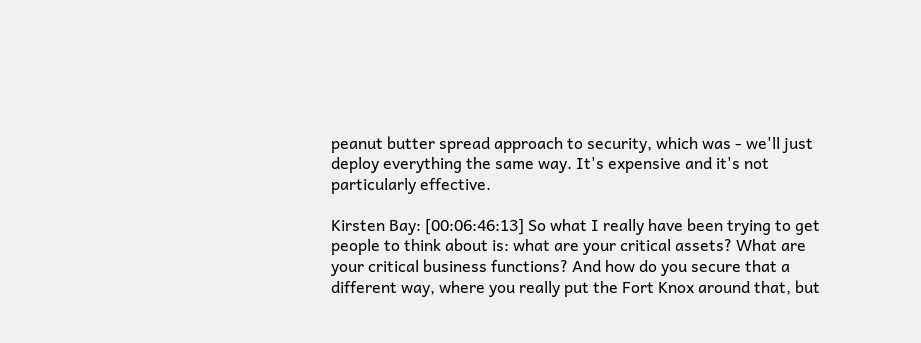peanut butter spread approach to security, which was - we'll just deploy everything the same way. It's expensive and it's not particularly effective.

Kirsten Bay: [00:06:46:13] So what I really have been trying to get people to think about is: what are your critical assets? What are your critical business functions? And how do you secure that a different way, where you really put the Fort Knox around that, but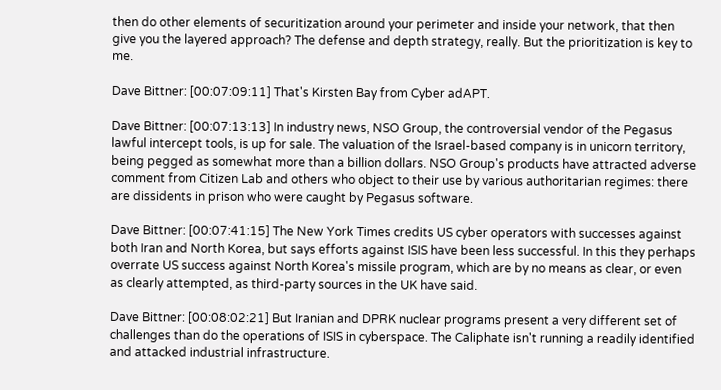then do other elements of securitization around your perimeter and inside your network, that then give you the layered approach? The defense and depth strategy, really. But the prioritization is key to me.

Dave Bittner: [00:07:09:11] That's Kirsten Bay from Cyber adAPT.

Dave Bittner: [00:07:13:13] In industry news, NSO Group, the controversial vendor of the Pegasus lawful intercept tools, is up for sale. The valuation of the Israel-based company is in unicorn territory, being pegged as somewhat more than a billion dollars. NSO Group's products have attracted adverse comment from Citizen Lab and others who object to their use by various authoritarian regimes: there are dissidents in prison who were caught by Pegasus software.

Dave Bittner: [00:07:41:15] The New York Times credits US cyber operators with successes against both Iran and North Korea, but says efforts against ISIS have been less successful. In this they perhaps overrate US success against North Korea's missile program, which are by no means as clear, or even as clearly attempted, as third-party sources in the UK have said.

Dave Bittner: [00:08:02:21] But Iranian and DPRK nuclear programs present a very different set of challenges than do the operations of ISIS in cyberspace. The Caliphate isn't running a readily identified and attacked industrial infrastructure.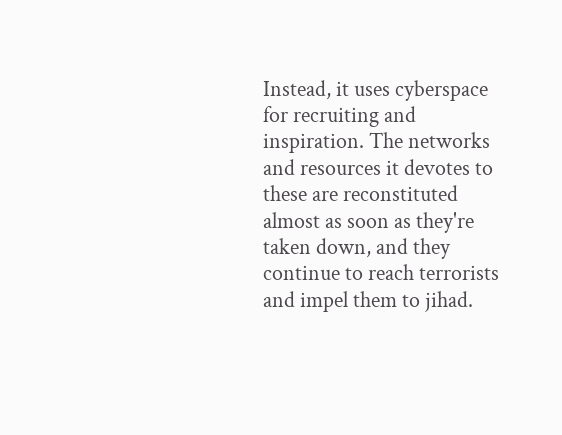Instead, it uses cyberspace for recruiting and inspiration. The networks and resources it devotes to these are reconstituted almost as soon as they're taken down, and they continue to reach terrorists and impel them to jihad.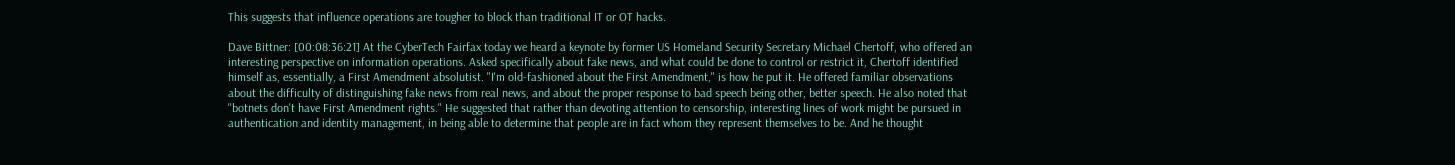This suggests that influence operations are tougher to block than traditional IT or OT hacks.

Dave Bittner: [00:08:36:21] At the CyberTech Fairfax today we heard a keynote by former US Homeland Security Secretary Michael Chertoff, who offered an interesting perspective on information operations. Asked specifically about fake news, and what could be done to control or restrict it, Chertoff identified himself as, essentially, a First Amendment absolutist. "I'm old-fashioned about the First Amendment," is how he put it. He offered familiar observations about the difficulty of distinguishing fake news from real news, and about the proper response to bad speech being other, better speech. He also noted that "botnets don't have First Amendment rights." He suggested that rather than devoting attention to censorship, interesting lines of work might be pursued in authentication and identity management, in being able to determine that people are in fact whom they represent themselves to be. And he thought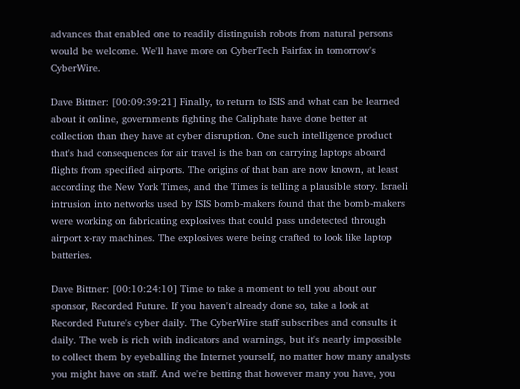advances that enabled one to readily distinguish robots from natural persons would be welcome. We'll have more on CyberTech Fairfax in tomorrow's CyberWire.

Dave Bittner: [00:09:39:21] Finally, to return to ISIS and what can be learned about it online, governments fighting the Caliphate have done better at collection than they have at cyber disruption. One such intelligence product that's had consequences for air travel is the ban on carrying laptops aboard flights from specified airports. The origins of that ban are now known, at least according the New York Times, and the Times is telling a plausible story. Israeli intrusion into networks used by ISIS bomb-makers found that the bomb-makers were working on fabricating explosives that could pass undetected through airport x-ray machines. The explosives were being crafted to look like laptop batteries.

Dave Bittner: [00:10:24:10] Time to take a moment to tell you about our sponsor, Recorded Future. If you haven't already done so, take a look at Recorded Future's cyber daily. The CyberWire staff subscribes and consults it daily. The web is rich with indicators and warnings, but it's nearly impossible to collect them by eyeballing the Internet yourself, no matter how many analysts you might have on staff. And we're betting that however many you have, you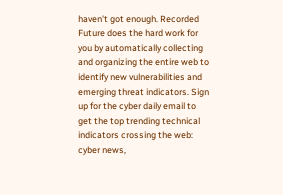haven't got enough. Recorded Future does the hard work for you by automatically collecting and organizing the entire web to identify new vulnerabilities and emerging threat indicators. Sign up for the cyber daily email to get the top trending technical indicators crossing the web: cyber news,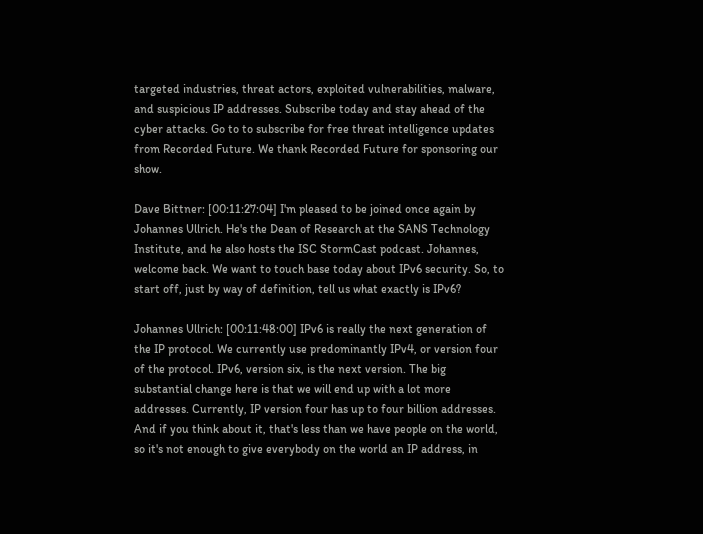targeted industries, threat actors, exploited vulnerabilities, malware, and suspicious IP addresses. Subscribe today and stay ahead of the cyber attacks. Go to to subscribe for free threat intelligence updates from Recorded Future. We thank Recorded Future for sponsoring our show.

Dave Bittner: [00:11:27:04] I'm pleased to be joined once again by Johannes Ullrich. He's the Dean of Research at the SANS Technology Institute, and he also hosts the ISC StormCast podcast. Johannes, welcome back. We want to touch base today about IPv6 security. So, to start off, just by way of definition, tell us what exactly is IPv6?

Johannes Ullrich: [00:11:48:00] IPv6 is really the next generation of the IP protocol. We currently use predominantly IPv4, or version four of the protocol. IPv6, version six, is the next version. The big substantial change here is that we will end up with a lot more addresses. Currently, IP version four has up to four billion addresses. And if you think about it, that's less than we have people on the world, so it's not enough to give everybody on the world an IP address, in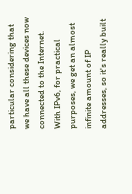particular considering that we have all these devices now connected to the Internet. With IPv6, for practical purposes, we get an almost infinite amount of IP addresses, so it's really built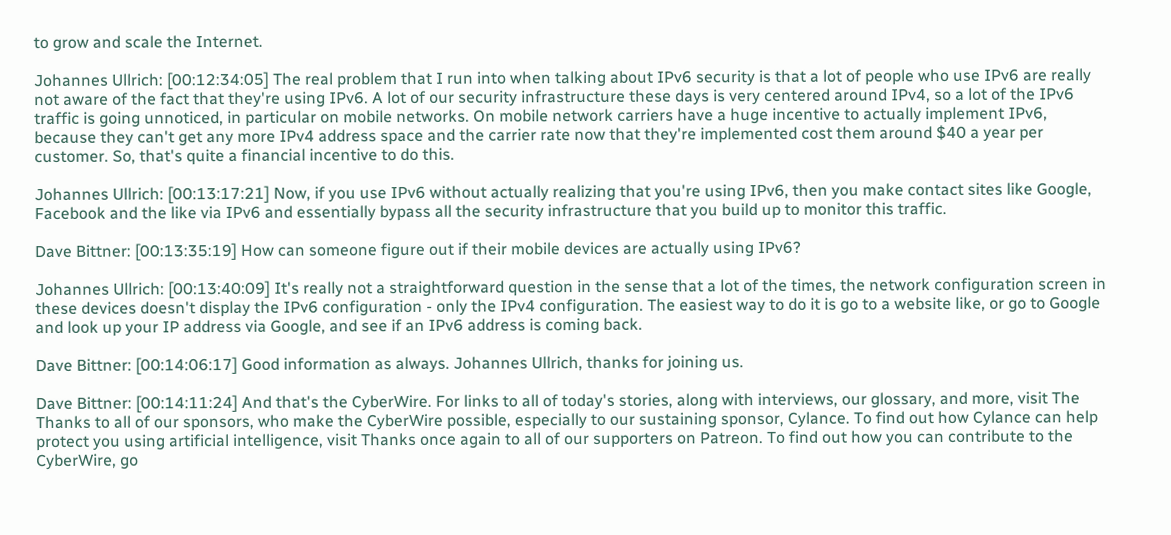to grow and scale the Internet.

Johannes Ullrich: [00:12:34:05] The real problem that I run into when talking about IPv6 security is that a lot of people who use IPv6 are really not aware of the fact that they're using IPv6. A lot of our security infrastructure these days is very centered around IPv4, so a lot of the IPv6 traffic is going unnoticed, in particular on mobile networks. On mobile network carriers have a huge incentive to actually implement IPv6, because they can't get any more IPv4 address space and the carrier rate now that they're implemented cost them around $40 a year per customer. So, that's quite a financial incentive to do this.

Johannes Ullrich: [00:13:17:21] Now, if you use IPv6 without actually realizing that you're using IPv6, then you make contact sites like Google, Facebook and the like via IPv6 and essentially bypass all the security infrastructure that you build up to monitor this traffic.

Dave Bittner: [00:13:35:19] How can someone figure out if their mobile devices are actually using IPv6?

Johannes Ullrich: [00:13:40:09] It's really not a straightforward question in the sense that a lot of the times, the network configuration screen in these devices doesn't display the IPv6 configuration - only the IPv4 configuration. The easiest way to do it is go to a website like, or go to Google and look up your IP address via Google, and see if an IPv6 address is coming back.

Dave Bittner: [00:14:06:17] Good information as always. Johannes Ullrich, thanks for joining us.

Dave Bittner: [00:14:11:24] And that's the CyberWire. For links to all of today's stories, along with interviews, our glossary, and more, visit The Thanks to all of our sponsors, who make the CyberWire possible, especially to our sustaining sponsor, Cylance. To find out how Cylance can help protect you using artificial intelligence, visit Thanks once again to all of our supporters on Patreon. To find out how you can contribute to the CyberWire, go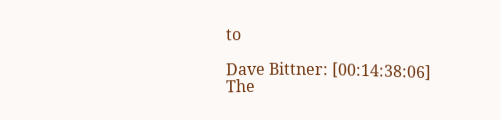to

Dave Bittner: [00:14:38:06] The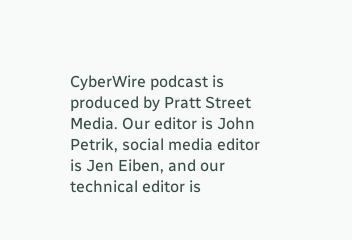CyberWire podcast is produced by Pratt Street Media. Our editor is John Petrik, social media editor is Jen Eiben, and our technical editor is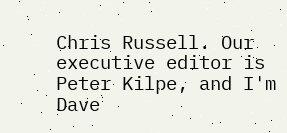Chris Russell. Our executive editor is Peter Kilpe, and I'm Dave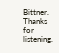Bittner. Thanks for listening.